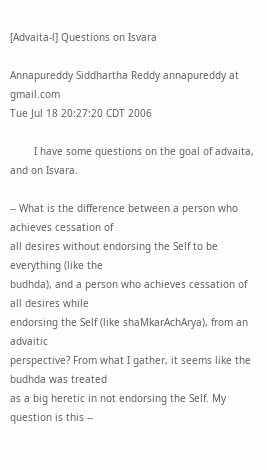[Advaita-l] Questions on Isvara

Annapureddy Siddhartha Reddy annapureddy at gmail.com
Tue Jul 18 20:27:20 CDT 2006

        I have some questions on the goal of advaita, and on Isvara.

-- What is the difference between a person who achieves cessation of
all desires without endorsing the Self to be everything (like the
budhda), and a person who achieves cessation of all desires while
endorsing the Self (like shaMkarAchArya), from an advaitic
perspective? From what I gather, it seems like the budhda was treated
as a big heretic in not endorsing the Self. My question is this --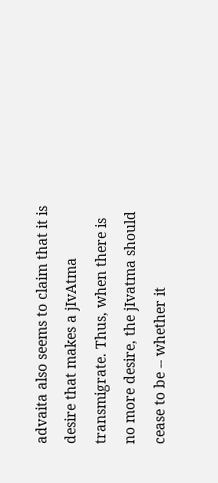advaita also seems to claim that it is desire that makes a jIvAtma
transmigrate. Thus, when there is no more desire, the jIvatma should
cease to be -- whether it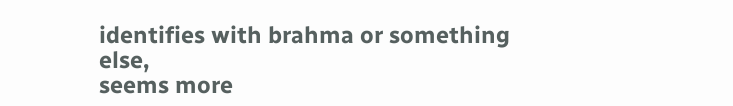identifies with brahma or something else,
seems more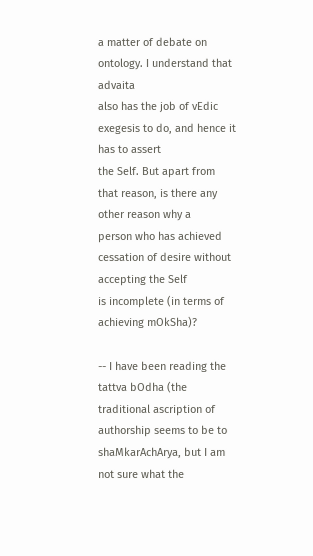a matter of debate on ontology. I understand that advaita
also has the job of vEdic exegesis to do, and hence it has to assert
the Self. But apart from that reason, is there any other reason why a
person who has achieved cessation of desire without accepting the Self
is incomplete (in terms of achieving mOkSha)?

-- I have been reading the tattva bOdha (the traditional ascription of
authorship seems to be to shaMkarAchArya, but I am not sure what the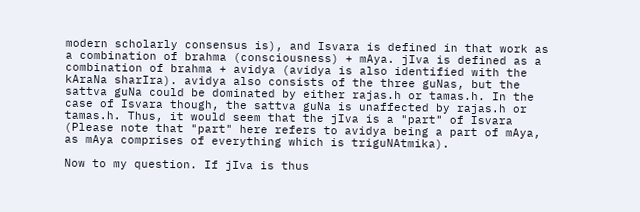modern scholarly consensus is), and Isvara is defined in that work as
a combination of brahma (consciousness) + mAya. jIva is defined as a
combination of brahma + avidya (avidya is also identified with the
kAraNa sharIra). avidya also consists of the three guNas, but the
sattva guNa could be dominated by either rajas.h or tamas.h. In the
case of Isvara though, the sattva guNa is unaffected by rajas.h or
tamas.h. Thus, it would seem that the jIva is a "part" of Isvara
(Please note that "part" here refers to avidya being a part of mAya,
as mAya comprises of everything which is triguNAtmika).

Now to my question. If jIva is thus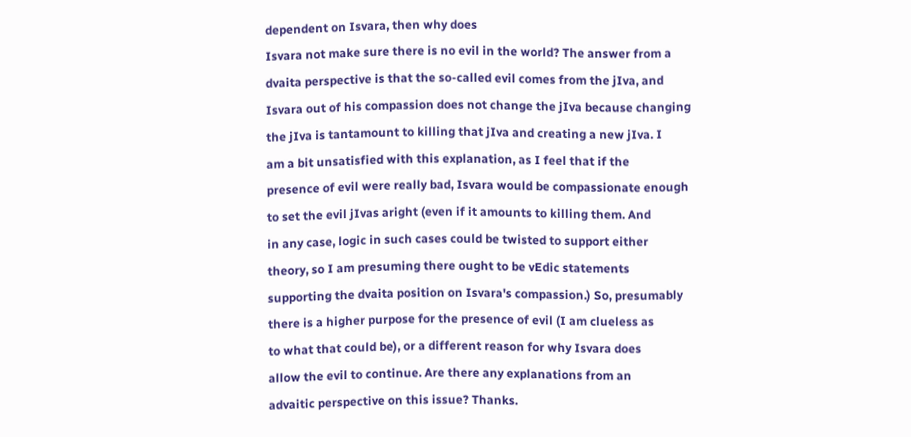dependent on Isvara, then why does
Isvara not make sure there is no evil in the world? The answer from a
dvaita perspective is that the so-called evil comes from the jIva, and
Isvara out of his compassion does not change the jIva because changing
the jIva is tantamount to killing that jIva and creating a new jIva. I
am a bit unsatisfied with this explanation, as I feel that if the
presence of evil were really bad, Isvara would be compassionate enough
to set the evil jIvas aright (even if it amounts to killing them. And
in any case, logic in such cases could be twisted to support either
theory, so I am presuming there ought to be vEdic statements
supporting the dvaita position on Isvara's compassion.) So, presumably
there is a higher purpose for the presence of evil (I am clueless as
to what that could be), or a different reason for why Isvara does
allow the evil to continue. Are there any explanations from an
advaitic perspective on this issue? Thanks.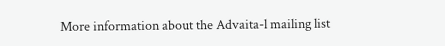More information about the Advaita-l mailing list